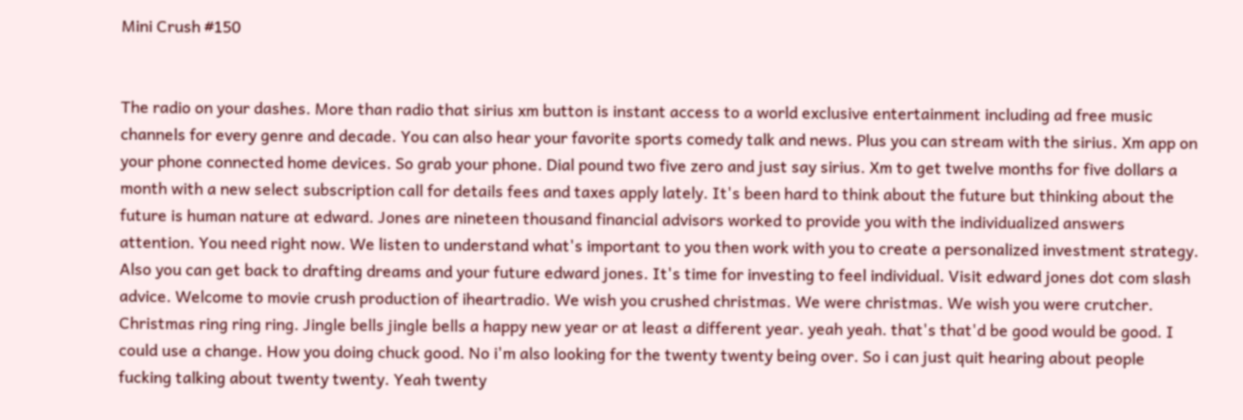Mini Crush #150


The radio on your dashes. More than radio that sirius xm button is instant access to a world exclusive entertainment including ad free music channels for every genre and decade. You can also hear your favorite sports comedy talk and news. Plus you can stream with the sirius. Xm app on your phone connected home devices. So grab your phone. Dial pound two five zero and just say sirius. Xm to get twelve months for five dollars a month with a new select subscription call for details fees and taxes apply lately. It's been hard to think about the future but thinking about the future is human nature at edward. Jones are nineteen thousand financial advisors worked to provide you with the individualized answers attention. You need right now. We listen to understand what's important to you then work with you to create a personalized investment strategy. Also you can get back to drafting dreams and your future edward jones. It's time for investing to feel individual. Visit edward jones dot com slash advice. Welcome to movie crush production of iheartradio. We wish you crushed christmas. We were christmas. We wish you were crutcher. Christmas ring ring ring. Jingle bells jingle bells a happy new year or at least a different year. yeah yeah. that's that'd be good would be good. I could use a change. How you doing chuck good. No i'm also looking for the twenty twenty being over. So i can just quit hearing about people fucking talking about twenty twenty. Yeah twenty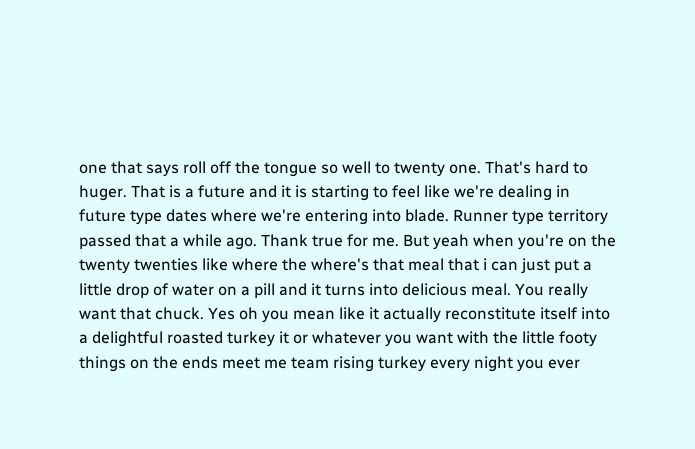one that says roll off the tongue so well to twenty one. That's hard to huger. That is a future and it is starting to feel like we're dealing in future type dates where we're entering into blade. Runner type territory passed that a while ago. Thank true for me. But yeah when you're on the twenty twenties like where the where's that meal that i can just put a little drop of water on a pill and it turns into delicious meal. You really want that chuck. Yes oh you mean like it actually reconstitute itself into a delightful roasted turkey it or whatever you want with the little footy things on the ends meet me team rising turkey every night you ever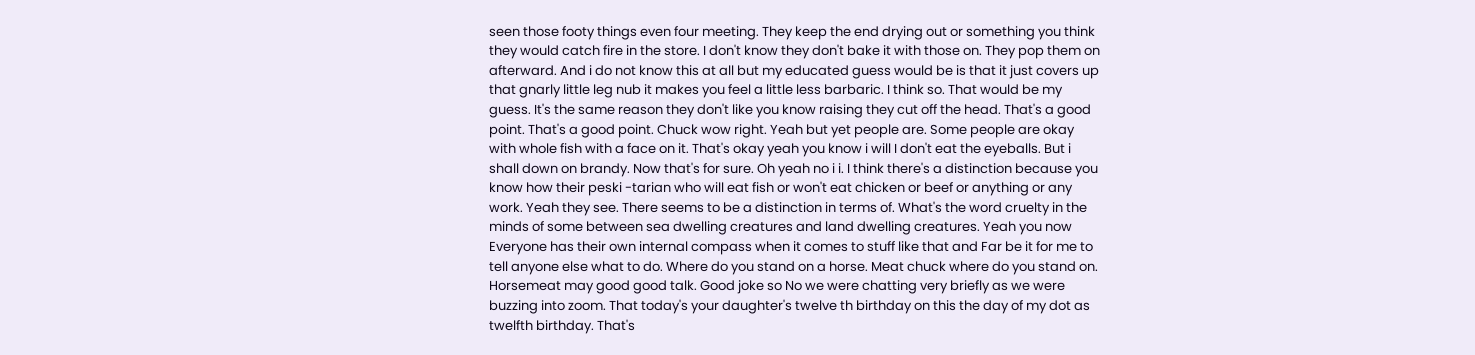seen those footy things even four meeting. They keep the end drying out or something you think they would catch fire in the store. I don't know they don't bake it with those on. They pop them on afterward. And i do not know this at all but my educated guess would be is that it just covers up that gnarly little leg nub it makes you feel a little less barbaric. I think so. That would be my guess. It's the same reason they don't like you know raising they cut off the head. That's a good point. That's a good point. Chuck wow right. Yeah but yet people are. Some people are okay with whole fish with a face on it. That's okay yeah you know i will I don't eat the eyeballs. But i shall down on brandy. Now that's for sure. Oh yeah no i i. I think there's a distinction because you know how their peski -tarian who will eat fish or won't eat chicken or beef or anything or any work. Yeah they see. There seems to be a distinction in terms of. What's the word cruelty in the minds of some between sea dwelling creatures and land dwelling creatures. Yeah you now Everyone has their own internal compass when it comes to stuff like that and Far be it for me to tell anyone else what to do. Where do you stand on a horse. Meat chuck where do you stand on. Horsemeat may good good talk. Good joke so No we were chatting very briefly as we were buzzing into zoom. That today's your daughter's twelve th birthday on this the day of my dot as twelfth birthday. That's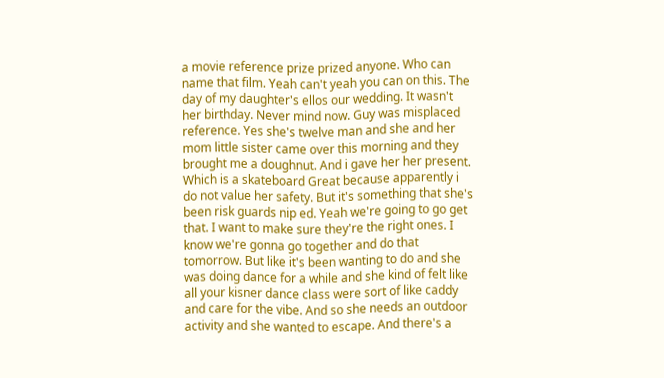a movie reference prize prized anyone. Who can name that film. Yeah can't yeah you can on this. The day of my daughter's ellos our wedding. It wasn't her birthday. Never mind now. Guy was misplaced reference. Yes she's twelve man and she and her mom little sister came over this morning and they brought me a doughnut. And i gave her her present. Which is a skateboard Great because apparently i do not value her safety. But it's something that she's been risk guards nip ed. Yeah we're going to go get that. I want to make sure they're the right ones. I know we're gonna go together and do that tomorrow. But like it's been wanting to do and she was doing dance for a while and she kind of felt like all your kisner dance class were sort of like caddy and care for the vibe. And so she needs an outdoor activity and she wanted to escape. And there's a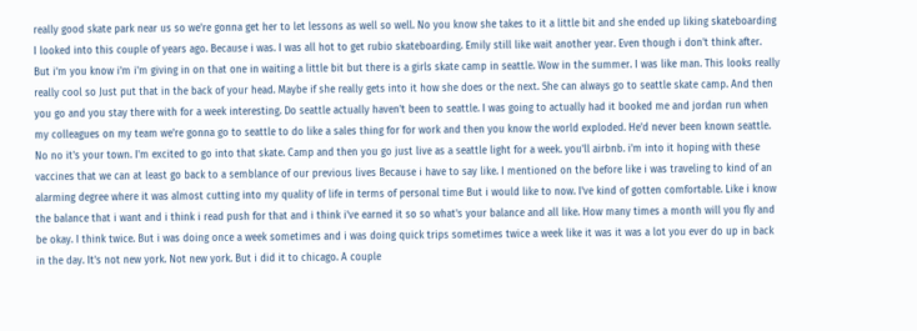really good skate park near us so we're gonna get her to let lessons as well so well. No you know she takes to it a little bit and she ended up liking skateboarding I looked into this couple of years ago. Because i was. I was all hot to get rubio skateboarding. Emily still like wait another year. Even though i don't think after. But i'm you know i'm i'm giving in on that one in waiting a little bit but there is a girls skate camp in seattle. Wow in the summer. I was like man. This looks really really cool so Just put that in the back of your head. Maybe if she really gets into it how she does or the next. She can always go to seattle skate camp. And then you go and you stay there with for a week interesting. Do seattle actually haven't been to seattle. I was going to actually had it booked me and jordan run when my colleagues on my team we're gonna go to seattle to do like a sales thing for for work and then you know the world exploded. He'd never been known seattle. No no it's your town. I'm excited to go into that skate. Camp and then you go just live as a seattle light for a week. you'll airbnb. i'm into it hoping with these vaccines that we can at least go back to a semblance of our previous lives Because i have to say like. I mentioned on the before like i was traveling to kind of an alarming degree where it was almost cutting into my quality of life in terms of personal time But i would like to now. I've kind of gotten comfortable. Like i know the balance that i want and i think i read push for that and i think i've earned it so so what's your balance and all like. How many times a month will you fly and be okay. I think twice. But i was doing once a week sometimes and i was doing quick trips sometimes twice a week like it was it was a lot you ever do up in back in the day. It's not new york. Not new york. But i did it to chicago. A couple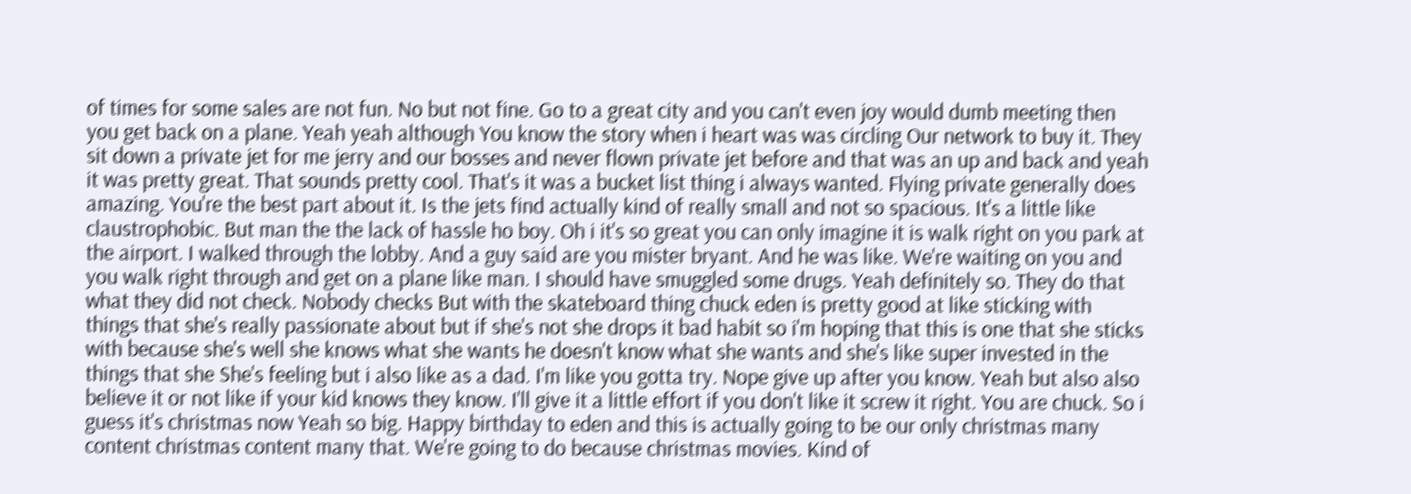of times for some sales are not fun. No but not fine. Go to a great city and you can't even joy would dumb meeting then you get back on a plane. Yeah yeah although You know the story when i heart was was circling Our network to buy it. They sit down a private jet for me jerry and our bosses and never flown private jet before and that was an up and back and yeah it was pretty great. That sounds pretty cool. That's it was a bucket list thing i always wanted. Flying private generally does amazing. You're the best part about it. Is the jets find actually kind of really small and not so spacious. It's a little like claustrophobic. But man the the lack of hassle ho boy. Oh i it's so great you can only imagine it is walk right on you park at the airport. I walked through the lobby. And a guy said are you mister bryant. And he was like. We're waiting on you and you walk right through and get on a plane like man. I should have smuggled some drugs. Yeah definitely so. They do that what they did not check. Nobody checks But with the skateboard thing chuck eden is pretty good at like sticking with things that she's really passionate about but if she's not she drops it bad habit so i'm hoping that this is one that she sticks with because she's well she knows what she wants he doesn't know what she wants and she's like super invested in the things that she She's feeling but i also like as a dad. I'm like you gotta try. Nope give up after you know. Yeah but also also believe it or not like if your kid knows they know. I'll give it a little effort if you don't like it screw it right. You are chuck. So i guess it's christmas now Yeah so big. Happy birthday to eden and this is actually going to be our only christmas many content christmas content many that. We're going to do because christmas movies. Kind of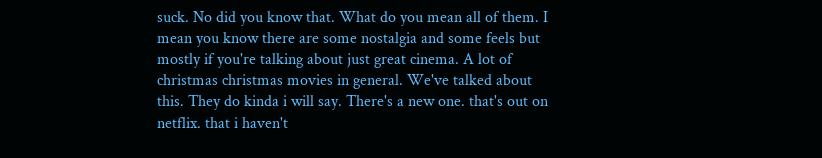suck. No did you know that. What do you mean all of them. I mean you know there are some nostalgia and some feels but mostly if you're talking about just great cinema. A lot of christmas christmas movies in general. We've talked about this. They do kinda i will say. There's a new one. that's out on netflix. that i haven't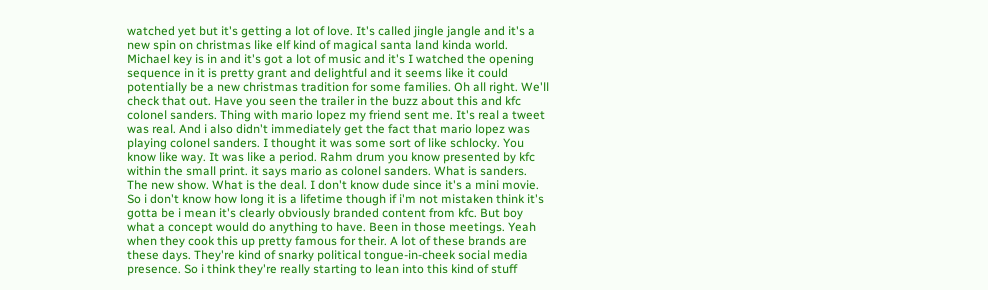watched yet but it's getting a lot of love. It's called jingle jangle and it's a new spin on christmas like elf kind of magical santa land kinda world. Michael key is in and it's got a lot of music and it's I watched the opening sequence in it is pretty grant and delightful and it seems like it could potentially be a new christmas tradition for some families. Oh all right. We'll check that out. Have you seen the trailer in the buzz about this and kfc colonel sanders. Thing with mario lopez my friend sent me. It's real a tweet was real. And i also didn't immediately get the fact that mario lopez was playing colonel sanders. I thought it was some sort of like schlocky. You know like way. It was like a period. Rahm drum you know presented by kfc within the small print. it says mario as colonel sanders. What is sanders. The new show. What is the deal. I don't know dude since it's a mini movie. So i don't know how long it is a lifetime though if i'm not mistaken think it's gotta be i mean it's clearly obviously branded content from kfc. But boy what a concept would do anything to have. Been in those meetings. Yeah when they cook this up pretty famous for their. A lot of these brands are these days. They're kind of snarky political tongue-in-cheek social media presence. So i think they're really starting to lean into this kind of stuff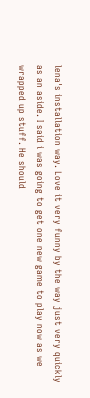lena's installation way. Love it very funny by the way just very quickly as an aside. I said i was going to get one new game to play now as we wrapped up stuff. He should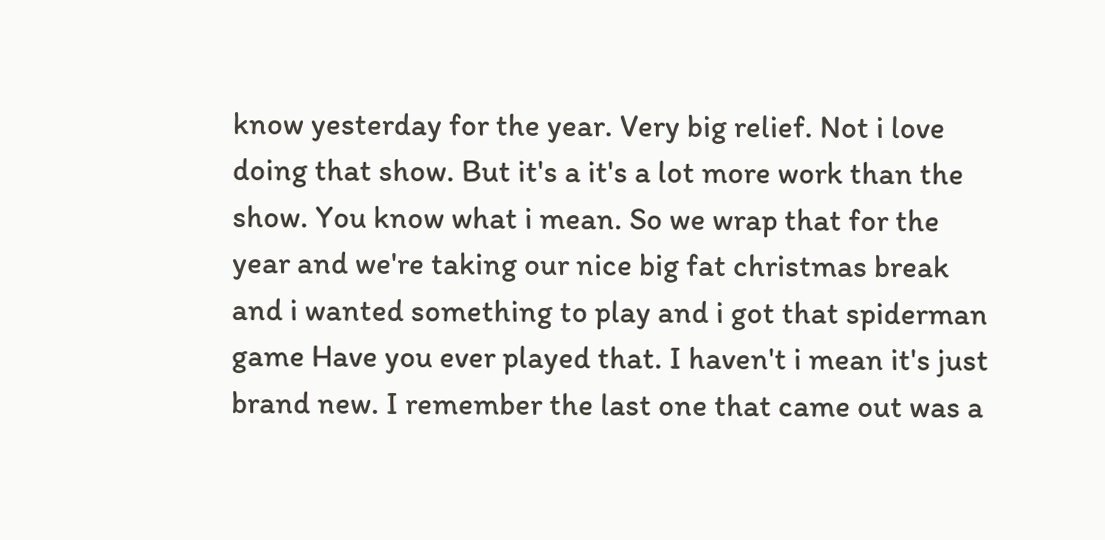know yesterday for the year. Very big relief. Not i love doing that show. But it's a it's a lot more work than the show. You know what i mean. So we wrap that for the year and we're taking our nice big fat christmas break and i wanted something to play and i got that spiderman game Have you ever played that. I haven't i mean it's just brand new. I remember the last one that came out was a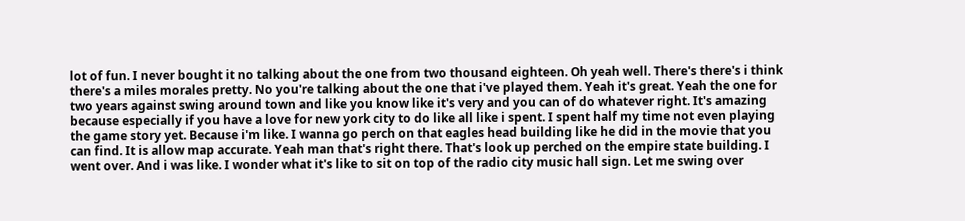lot of fun. I never bought it no talking about the one from two thousand eighteen. Oh yeah well. There's there's i think there's a miles morales pretty. No you're talking about the one that i've played them. Yeah it's great. Yeah the one for two years against swing around town and like you know like it's very and you can of do whatever right. It's amazing because especially if you have a love for new york city to do like all like i spent. I spent half my time not even playing the game story yet. Because i'm like. I wanna go perch on that eagles head building like he did in the movie that you can find. It is allow map accurate. Yeah man that's right there. That's look up perched on the empire state building. I went over. And i was like. I wonder what it's like to sit on top of the radio city music hall sign. Let me swing over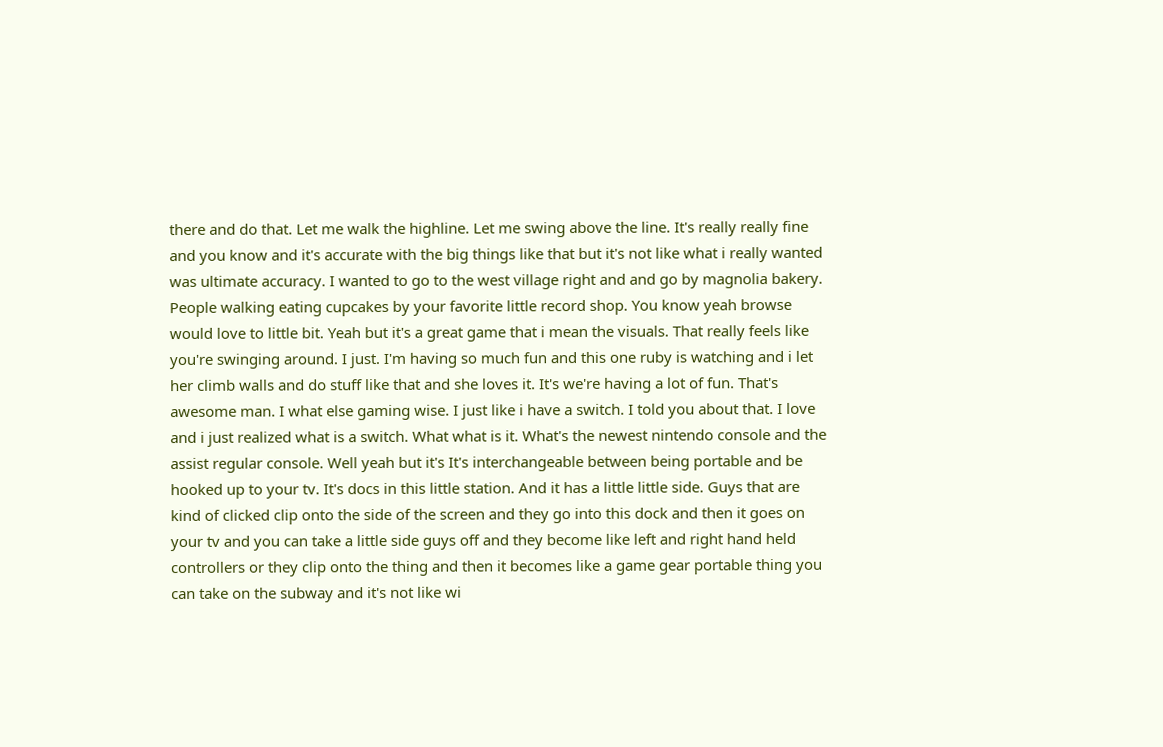there and do that. Let me walk the highline. Let me swing above the line. It's really really fine and you know and it's accurate with the big things like that but it's not like what i really wanted was ultimate accuracy. I wanted to go to the west village right and and go by magnolia bakery. People walking eating cupcakes by your favorite little record shop. You know yeah browse would love to little bit. Yeah but it's a great game that i mean the visuals. That really feels like you're swinging around. I just. I'm having so much fun and this one ruby is watching and i let her climb walls and do stuff like that and she loves it. It's we're having a lot of fun. That's awesome man. I what else gaming wise. I just like i have a switch. I told you about that. I love and i just realized what is a switch. What what is it. What's the newest nintendo console and the assist regular console. Well yeah but it's It's interchangeable between being portable and be hooked up to your tv. It's docs in this little station. And it has a little little side. Guys that are kind of clicked clip onto the side of the screen and they go into this dock and then it goes on your tv and you can take a little side guys off and they become like left and right hand held controllers or they clip onto the thing and then it becomes like a game gear portable thing you can take on the subway and it's not like wi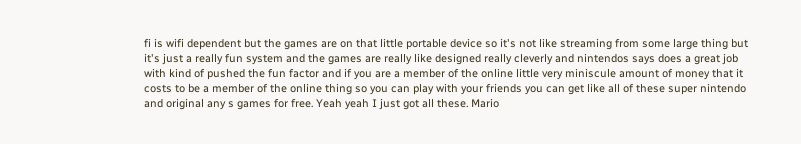fi is wifi dependent but the games are on that little portable device so it's not like streaming from some large thing but it's just a really fun system and the games are really like designed really cleverly and nintendos says does a great job with kind of pushed the fun factor and if you are a member of the online little very miniscule amount of money that it costs to be a member of the online thing so you can play with your friends you can get like all of these super nintendo and original any s games for free. Yeah yeah I just got all these. Mario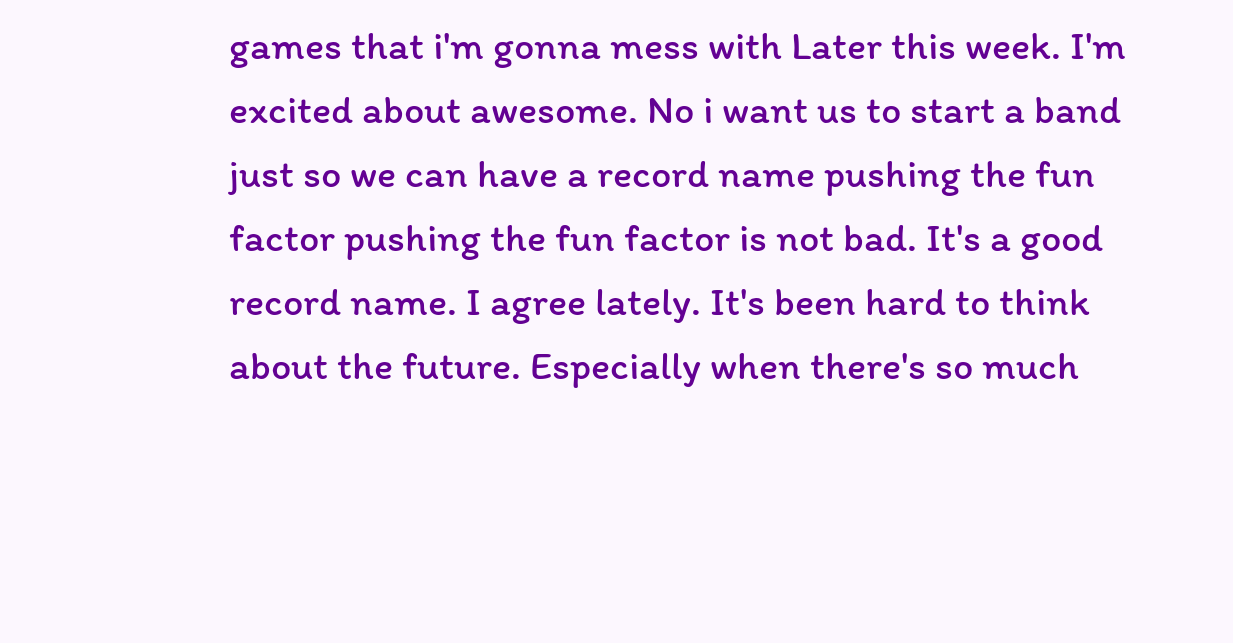games that i'm gonna mess with Later this week. I'm excited about awesome. No i want us to start a band just so we can have a record name pushing the fun factor pushing the fun factor is not bad. It's a good record name. I agree lately. It's been hard to think about the future. Especially when there's so much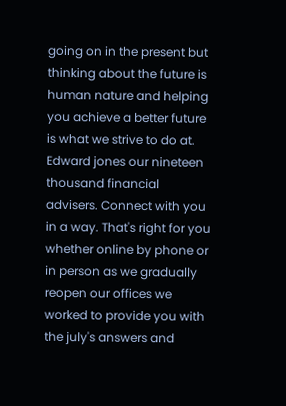going on in the present but thinking about the future is human nature and helping you achieve a better future is what we strive to do at. Edward jones our nineteen thousand financial advisers. Connect with you in a way. That's right for you whether online by phone or in person as we gradually reopen our offices we worked to provide you with the july's answers and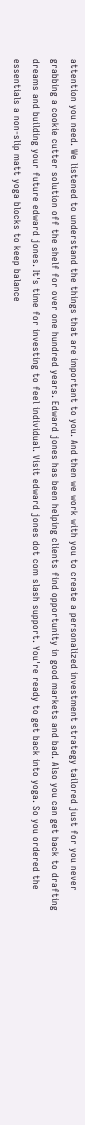attention you need. We listened to understand the things that are important to you. And then we work with you to create a personalized investment strategy tailored just for you never grabbing a cookie cutter solution off the shelf for over one hundred years. Edward jones has been helping clients find opportunity in good markets and bad. Also you can get back to drafting dreams and building your future edward jones. It's time for investing to feel individual. Visit edward jones dot com slash support. You're ready to get back into yoga. So you ordered the essentials a non-slip matt yoga blocks to keep balance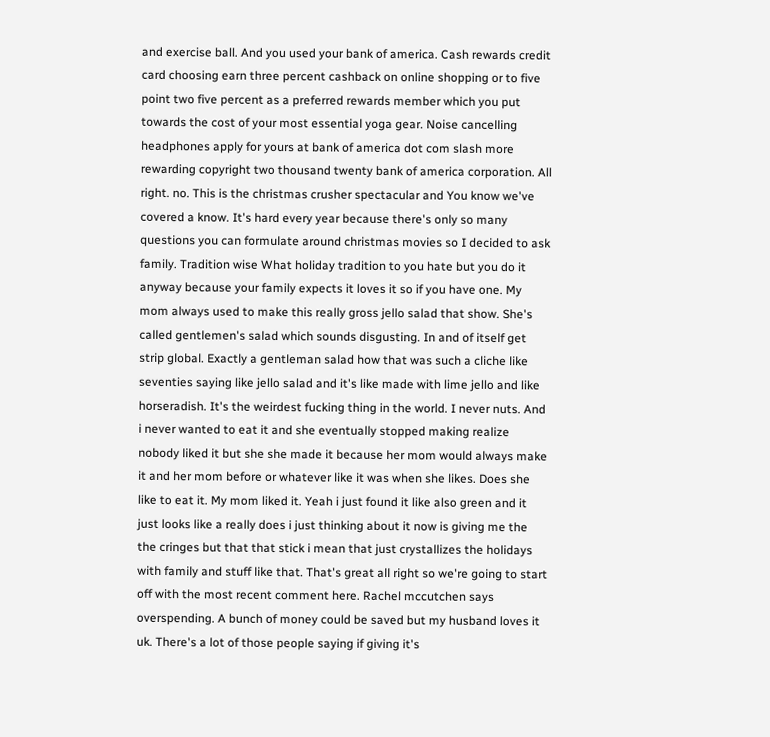and exercise ball. And you used your bank of america. Cash rewards credit card choosing earn three percent cashback on online shopping or to five point two five percent as a preferred rewards member which you put towards the cost of your most essential yoga gear. Noise cancelling headphones apply for yours at bank of america dot com slash more rewarding copyright two thousand twenty bank of america corporation. All right. no. This is the christmas crusher spectacular and You know we've covered a know. It's hard every year because there's only so many questions you can formulate around christmas movies so I decided to ask family. Tradition wise What holiday tradition to you hate but you do it anyway because your family expects it loves it so if you have one. My mom always used to make this really gross jello salad that show. She's called gentlemen's salad which sounds disgusting. In and of itself get strip global. Exactly a gentleman salad how that was such a cliche like seventies saying like jello salad and it's like made with lime jello and like horseradish. It's the weirdest fucking thing in the world. I never nuts. And i never wanted to eat it and she eventually stopped making realize nobody liked it but she she made it because her mom would always make it and her mom before or whatever like it was when she likes. Does she like to eat it. My mom liked it. Yeah i just found it like also green and it just looks like a really does i just thinking about it now is giving me the the cringes but that that stick i mean that just crystallizes the holidays with family and stuff like that. That's great all right so we're going to start off with the most recent comment here. Rachel mccutchen says overspending. A bunch of money could be saved but my husband loves it uk. There's a lot of those people saying if giving it's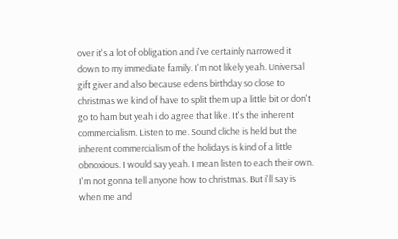over it's a lot of obligation and i've certainly narrowed it down to my immediate family. I'm not likely yeah. Universal gift giver and also because edens birthday so close to christmas we kind of have to split them up a little bit or don't go to ham but yeah i do agree that like. It's the inherent commercialism. Listen to me. Sound cliche is held but the inherent commercialism of the holidays is kind of a little obnoxious. I would say yeah. I mean listen to each their own. I'm not gonna tell anyone how to christmas. But i'll say is when me and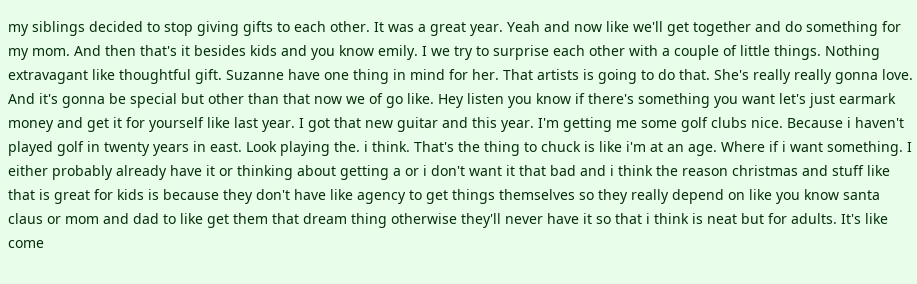my siblings decided to stop giving gifts to each other. It was a great year. Yeah and now like we'll get together and do something for my mom. And then that's it besides kids and you know emily. I we try to surprise each other with a couple of little things. Nothing extravagant like thoughtful gift. Suzanne have one thing in mind for her. That artists is going to do that. She's really really gonna love. And it's gonna be special but other than that now we of go like. Hey listen you know if there's something you want let's just earmark money and get it for yourself like last year. I got that new guitar and this year. I'm getting me some golf clubs nice. Because i haven't played golf in twenty years in east. Look playing the. i think. That's the thing to chuck is like i'm at an age. Where if i want something. I either probably already have it or thinking about getting a or i don't want it that bad and i think the reason christmas and stuff like that is great for kids is because they don't have like agency to get things themselves so they really depend on like you know santa claus or mom and dad to like get them that dream thing otherwise they'll never have it so that i think is neat but for adults. It's like come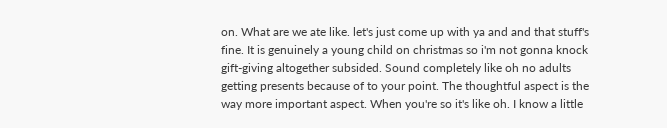on. What are we ate like. let's just come up with ya and and that stuff's fine. It is genuinely a young child on christmas so i'm not gonna knock gift-giving altogether subsided. Sound completely like oh no adults getting presents because of to your point. The thoughtful aspect is the way more important aspect. When you're so it's like oh. I know a little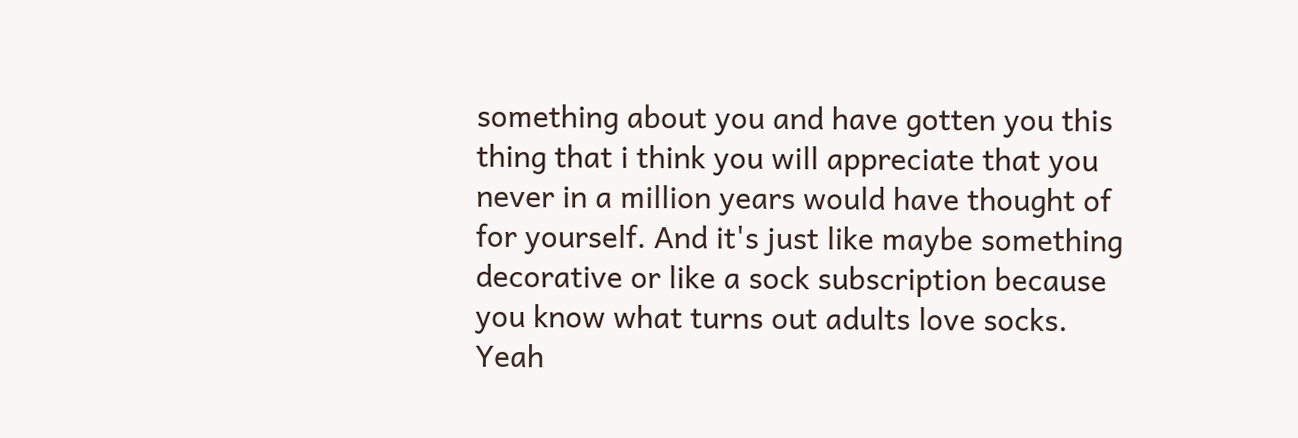something about you and have gotten you this thing that i think you will appreciate that you never in a million years would have thought of for yourself. And it's just like maybe something decorative or like a sock subscription because you know what turns out adults love socks. Yeah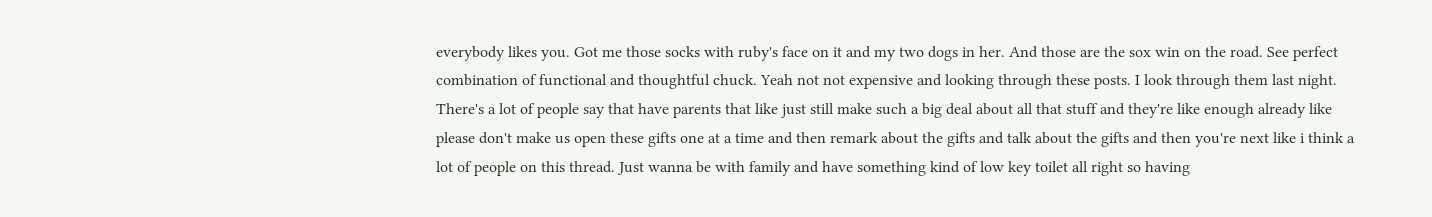everybody likes you. Got me those socks with ruby's face on it and my two dogs in her. And those are the sox win on the road. See perfect combination of functional and thoughtful chuck. Yeah not not expensive and looking through these posts. I look through them last night. There's a lot of people say that have parents that like just still make such a big deal about all that stuff and they're like enough already like please don't make us open these gifts one at a time and then remark about the gifts and talk about the gifts and then you're next like i think a lot of people on this thread. Just wanna be with family and have something kind of low key toilet all right so having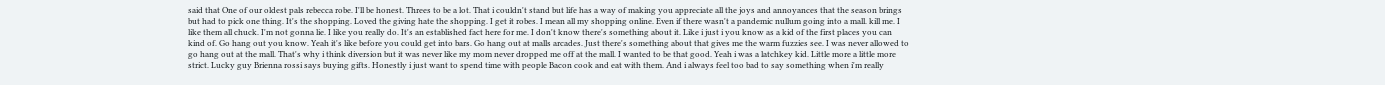said that One of our oldest pals rebecca robe. I'll be honest. Threes to be a lot. That i couldn't stand but life has a way of making you appreciate all the joys and annoyances that the season brings but had to pick one thing. It's the shopping. Loved the giving hate the shopping. I get it robes. I mean all my shopping online. Even if there wasn't a pandemic nullum going into a mall. kill me. I like them all chuck. I'm not gonna lie. I like you really do. It's an established fact here for me. I don't know there's something about it. Like i just i you know as a kid of the first places you can kind of. Go hang out you know. Yeah it's like before you could get into bars. Go hang out at malls arcades. Just there's something about that gives me the warm fuzzies see. I was never allowed to go hang out at the mall. That's why i think diversion but it was never like my mom never dropped me off at the mall. I wanted to be that good. Yeah i was a latchkey kid. Little more a little more strict. Lucky guy Brienna rossi says buying gifts. Honestly i just want to spend time with people Bacon cook and eat with them. And i always feel too bad to say something when i'm really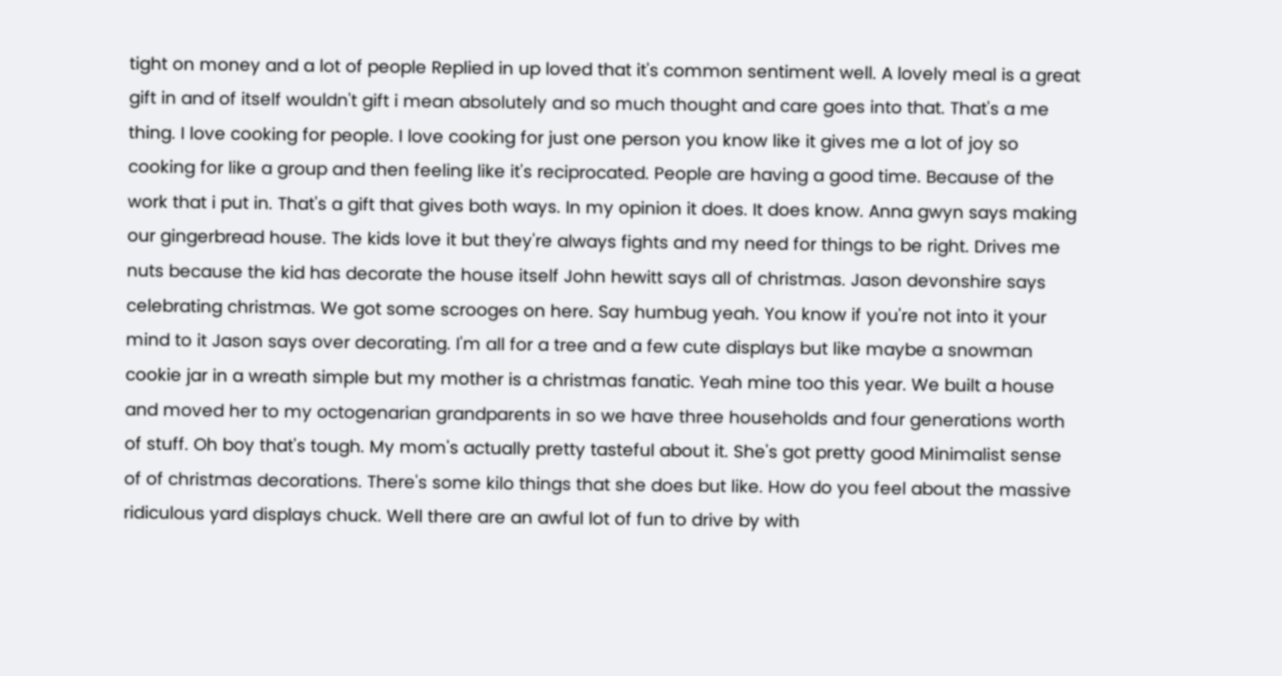tight on money and a lot of people Replied in up loved that it's common sentiment well. A lovely meal is a great gift in and of itself wouldn't gift i mean absolutely and so much thought and care goes into that. That's a me thing. I love cooking for people. I love cooking for just one person you know like it gives me a lot of joy so cooking for like a group and then feeling like it's reciprocated. People are having a good time. Because of the work that i put in. That's a gift that gives both ways. In my opinion it does. It does know. Anna gwyn says making our gingerbread house. The kids love it but they're always fights and my need for things to be right. Drives me nuts because the kid has decorate the house itself John hewitt says all of christmas. Jason devonshire says celebrating christmas. We got some scrooges on here. Say humbug yeah. You know if you're not into it your mind to it Jason says over decorating. I'm all for a tree and a few cute displays but like maybe a snowman cookie jar in a wreath simple but my mother is a christmas fanatic. Yeah mine too this year. We built a house and moved her to my octogenarian grandparents in so we have three households and four generations worth of stuff. Oh boy that's tough. My mom's actually pretty tasteful about it. She's got pretty good Minimalist sense of of christmas decorations. There's some kilo things that she does but like. How do you feel about the massive ridiculous yard displays chuck. Well there are an awful lot of fun to drive by with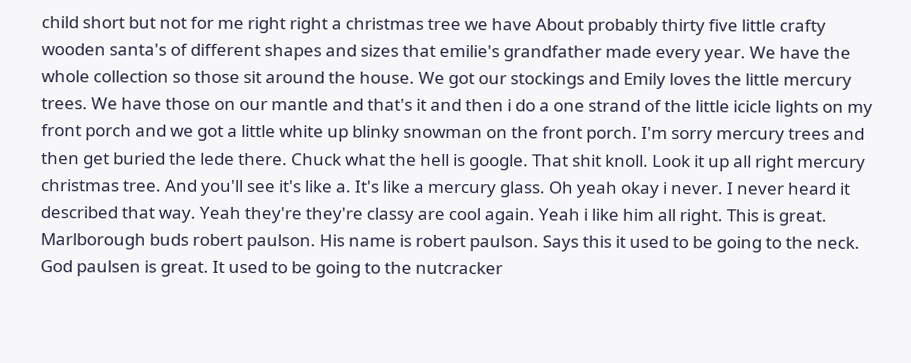child short but not for me right right a christmas tree we have About probably thirty five little crafty wooden santa's of different shapes and sizes that emilie's grandfather made every year. We have the whole collection so those sit around the house. We got our stockings and Emily loves the little mercury trees. We have those on our mantle and that's it and then i do a one strand of the little icicle lights on my front porch and we got a little white up blinky snowman on the front porch. I'm sorry mercury trees and then get buried the lede there. Chuck what the hell is google. That shit knoll. Look it up all right mercury christmas tree. And you'll see it's like a. It's like a mercury glass. Oh yeah okay i never. I never heard it described that way. Yeah they're they're classy are cool again. Yeah i like him all right. This is great. Marlborough buds robert paulson. His name is robert paulson. Says this it used to be going to the neck. God paulsen is great. It used to be going to the nutcracker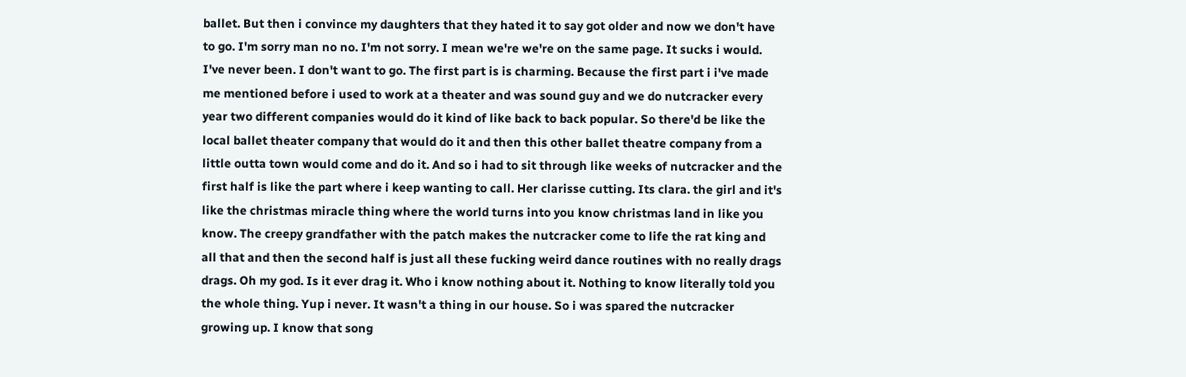ballet. But then i convince my daughters that they hated it to say got older and now we don't have to go. I'm sorry man no no. I'm not sorry. I mean we're we're on the same page. It sucks i would. I've never been. I don't want to go. The first part is is charming. Because the first part i i've made me mentioned before i used to work at a theater and was sound guy and we do nutcracker every year two different companies would do it kind of like back to back popular. So there'd be like the local ballet theater company that would do it and then this other ballet theatre company from a little outta town would come and do it. And so i had to sit through like weeks of nutcracker and the first half is like the part where i keep wanting to call. Her clarisse cutting. Its clara. the girl and it's like the christmas miracle thing where the world turns into you know christmas land in like you know. The creepy grandfather with the patch makes the nutcracker come to life the rat king and all that and then the second half is just all these fucking weird dance routines with no really drags drags. Oh my god. Is it ever drag it. Who i know nothing about it. Nothing to know literally told you the whole thing. Yup i never. It wasn't a thing in our house. So i was spared the nutcracker growing up. I know that song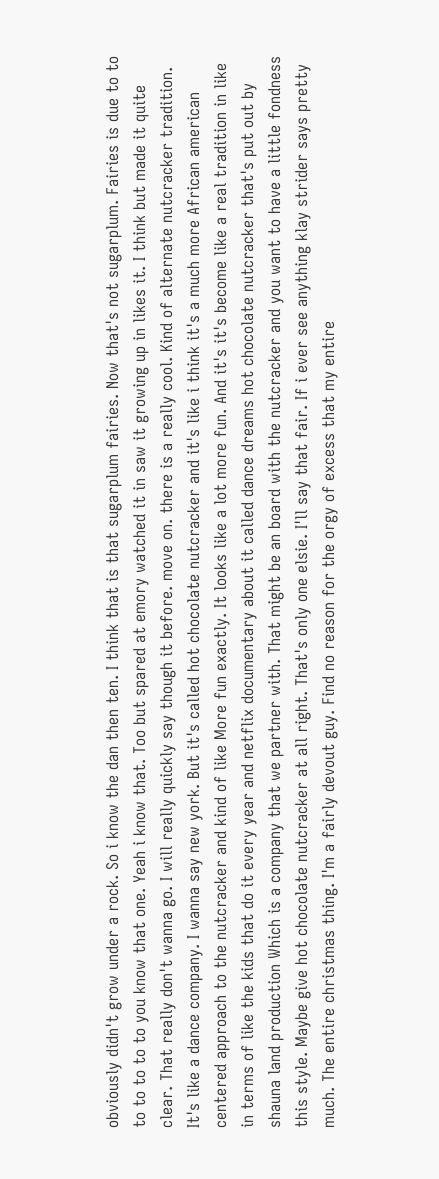obviously didn't grow under a rock. So i know the dan then ten. I think that is that sugarplum fairies. Now that's not sugarplum. Fairies is due to to to to to to to you know that one. Yeah i know that. Too but spared at emory watched it in saw it growing up in likes it. I think but made it quite clear. That really don't wanna go. I will really quickly say though it before. move on. there is a really cool. Kind of alternate nutcracker tradition. It's like a dance company. I wanna say new york. But it's called hot chocolate nutcracker and it's like i think it's a much more African american centered approach to the nutcracker and kind of like More fun exactly. It looks like a lot more fun. And it's it's become like a real tradition in like in terms of like the kids that do it every year and netflix documentary about it called dance dreams hot chocolate nutcracker that's put out by shauna land production Which is a company that we partner with. That might be an board with the nutcracker and you want to have a little fondness this style. Maybe give hot chocolate nutcracker at all right. That's only one elsie. I'll say that fair. If i ever see anything klay strider says pretty much. The entire christmas thing. I'm a fairly devout guy. Find no reason for the orgy of excess that my entire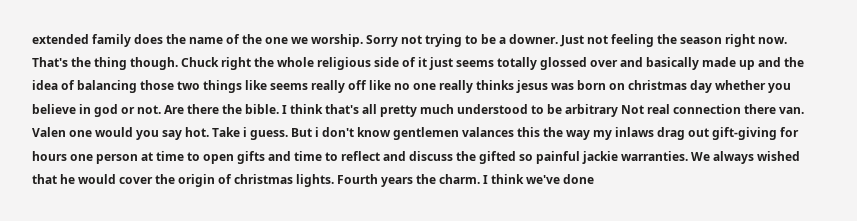extended family does the name of the one we worship. Sorry not trying to be a downer. Just not feeling the season right now. That's the thing though. Chuck right the whole religious side of it just seems totally glossed over and basically made up and the idea of balancing those two things like seems really off like no one really thinks jesus was born on christmas day whether you believe in god or not. Are there the bible. I think that's all pretty much understood to be arbitrary Not real connection there van. Valen one would you say hot. Take i guess. But i don't know gentlemen valances this the way my inlaws drag out gift-giving for hours one person at time to open gifts and time to reflect and discuss the gifted so painful jackie warranties. We always wished that he would cover the origin of christmas lights. Fourth years the charm. I think we've done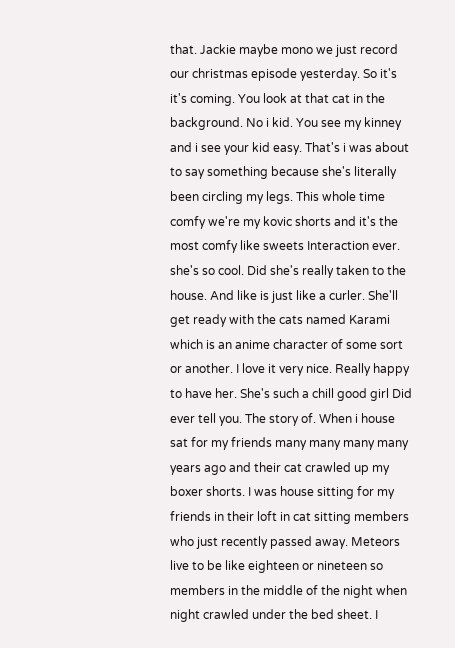that. Jackie maybe mono we just record our christmas episode yesterday. So it's it's coming. You look at that cat in the background. No i kid. You see my kinney and i see your kid easy. That's i was about to say something because she's literally been circling my legs. This whole time comfy we're my kovic shorts and it's the most comfy like sweets Interaction ever. she's so cool. Did she's really taken to the house. And like is just like a curler. She'll get ready with the cats named Karami which is an anime character of some sort or another. I love it very nice. Really happy to have her. She's such a chill good girl Did ever tell you. The story of. When i house sat for my friends many many many many years ago and their cat crawled up my boxer shorts. I was house sitting for my friends in their loft in cat sitting members who just recently passed away. Meteors live to be like eighteen or nineteen so members in the middle of the night when night crawled under the bed sheet. I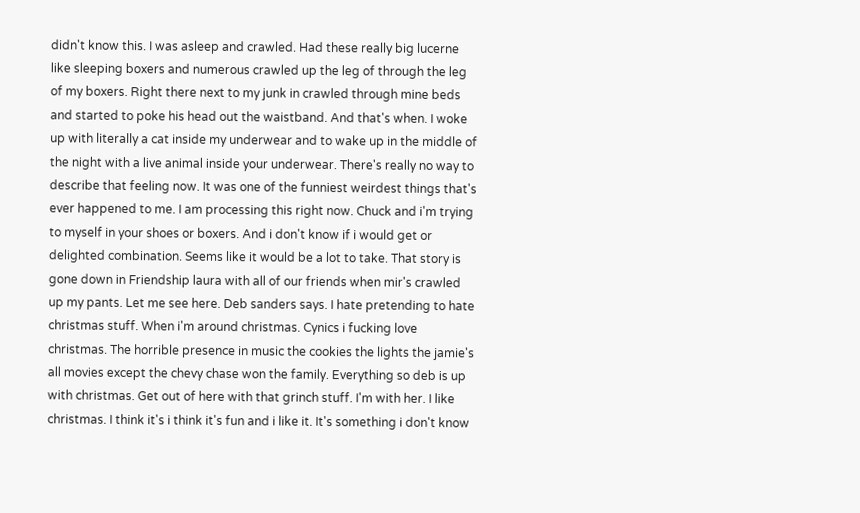didn't know this. I was asleep and crawled. Had these really big lucerne like sleeping boxers and numerous crawled up the leg of through the leg of my boxers. Right there next to my junk in crawled through mine beds and started to poke his head out the waistband. And that's when. I woke up with literally a cat inside my underwear and to wake up in the middle of the night with a live animal inside your underwear. There's really no way to describe that feeling now. It was one of the funniest weirdest things that's ever happened to me. I am processing this right now. Chuck and i'm trying to myself in your shoes or boxers. And i don't know if i would get or delighted combination. Seems like it would be a lot to take. That story is gone down in Friendship laura with all of our friends when mir's crawled up my pants. Let me see here. Deb sanders says. I hate pretending to hate christmas stuff. When i'm around christmas. Cynics i fucking love christmas. The horrible presence in music the cookies the lights the jamie's all movies except the chevy chase won the family. Everything so deb is up with christmas. Get out of here with that grinch stuff. I'm with her. I like christmas. I think it's i think it's fun and i like it. It's something i don't know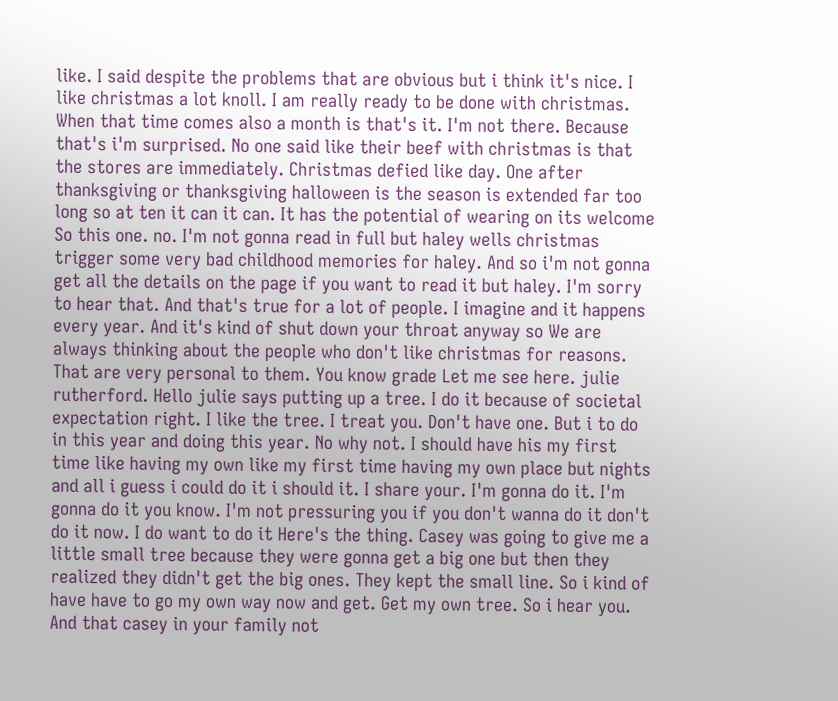like. I said despite the problems that are obvious but i think it's nice. I like christmas a lot knoll. I am really ready to be done with christmas. When that time comes also a month is that's it. I'm not there. Because that's i'm surprised. No one said like their beef with christmas is that the stores are immediately. Christmas defied like day. One after thanksgiving or thanksgiving halloween is the season is extended far too long so at ten it can it can. It has the potential of wearing on its welcome So this one. no. I'm not gonna read in full but haley wells christmas trigger some very bad childhood memories for haley. And so i'm not gonna get all the details on the page if you want to read it but haley. I'm sorry to hear that. And that's true for a lot of people. I imagine and it happens every year. And it's kind of shut down your throat anyway so We are always thinking about the people who don't like christmas for reasons. That are very personal to them. You know grade Let me see here. julie rutherford. Hello julie says putting up a tree. I do it because of societal expectation right. I like the tree. I treat you. Don't have one. But i to do in this year and doing this year. No why not. I should have his my first time like having my own like my first time having my own place but nights and all i guess i could do it i should it. I share your. I'm gonna do it. I'm gonna do it you know. I'm not pressuring you if you don't wanna do it don't do it now. I do want to do it Here's the thing. Casey was going to give me a little small tree because they were gonna get a big one but then they realized they didn't get the big ones. They kept the small line. So i kind of have have to go my own way now and get. Get my own tree. So i hear you. And that casey in your family not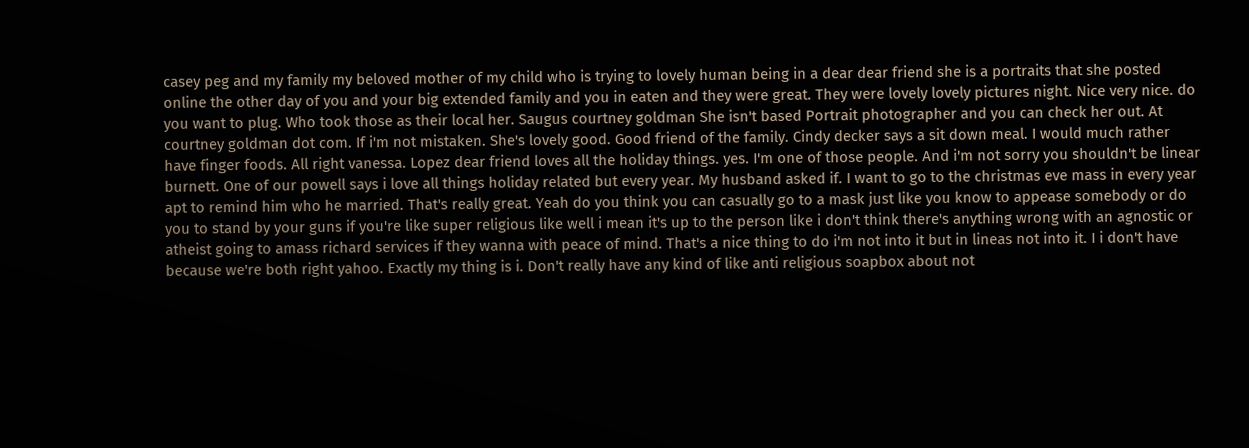casey peg and my family my beloved mother of my child who is trying to lovely human being in a dear dear friend she is a portraits that she posted online the other day of you and your big extended family and you in eaten and they were great. They were lovely lovely pictures night. Nice very nice. do you want to plug. Who took those as their local her. Saugus courtney goldman She isn't based Portrait photographer and you can check her out. At courtney goldman dot com. If i'm not mistaken. She's lovely good. Good friend of the family. Cindy decker says a sit down meal. I would much rather have finger foods. All right vanessa. Lopez dear friend loves all the holiday things. yes. I'm one of those people. And i'm not sorry you shouldn't be linear burnett. One of our powell says i love all things holiday related but every year. My husband asked if. I want to go to the christmas eve mass in every year apt to remind him who he married. That's really great. Yeah do you think you can casually go to a mask just like you know to appease somebody or do you to stand by your guns if you're like super religious like well i mean it's up to the person like i don't think there's anything wrong with an agnostic or atheist going to amass richard services if they wanna with peace of mind. That's a nice thing to do i'm not into it but in lineas not into it. I i don't have because we're both right yahoo. Exactly my thing is i. Don't really have any kind of like anti religious soapbox about not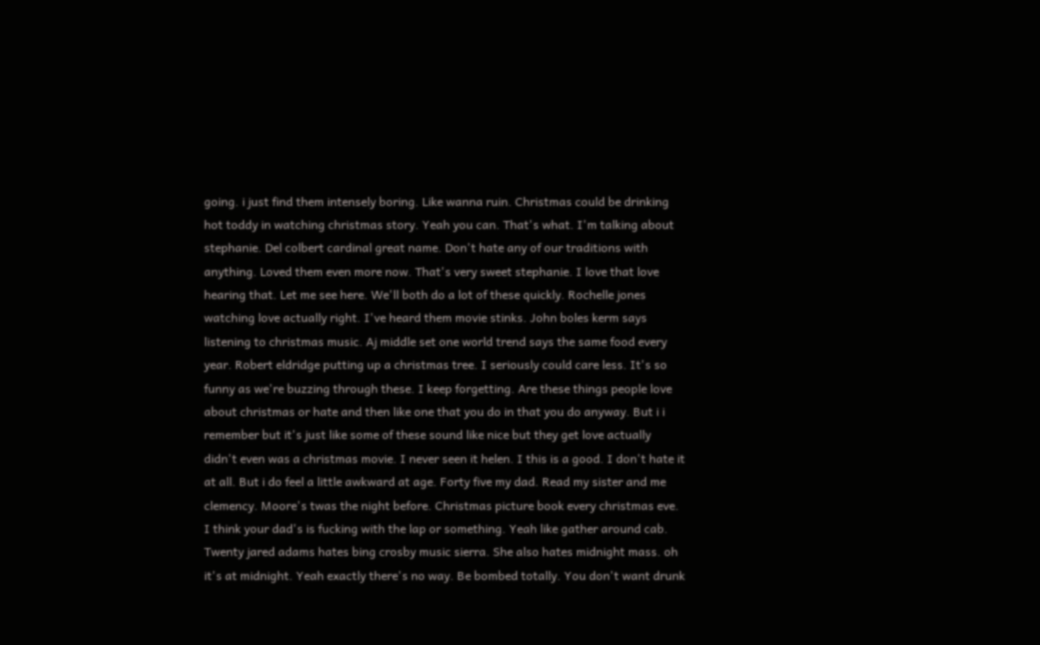going. i just find them intensely boring. Like wanna ruin. Christmas could be drinking hot toddy in watching christmas story. Yeah you can. That's what. I'm talking about stephanie. Del colbert cardinal great name. Don't hate any of our traditions with anything. Loved them even more now. That's very sweet stephanie. I love that love hearing that. Let me see here. We'll both do a lot of these quickly. Rochelle jones watching love actually right. I've heard them movie stinks. John boles kerm says listening to christmas music. Aj middle set one world trend says the same food every year. Robert eldridge putting up a christmas tree. I seriously could care less. It's so funny as we're buzzing through these. I keep forgetting. Are these things people love about christmas or hate and then like one that you do in that you do anyway. But i i remember but it's just like some of these sound like nice but they get love actually didn't even was a christmas movie. I never seen it helen. I this is a good. I don't hate it at all. But i do feel a little awkward at age. Forty five my dad. Read my sister and me clemency. Moore's twas the night before. Christmas picture book every christmas eve. I think your dad's is fucking with the lap or something. Yeah like gather around cab. Twenty jared adams hates bing crosby music sierra. She also hates midnight mass. oh it's at midnight. Yeah exactly there's no way. Be bombed totally. You don't want drunk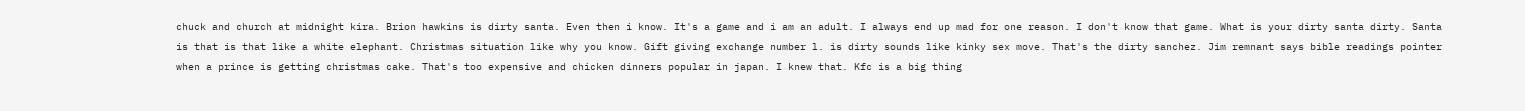chuck and church at midnight kira. Brion hawkins is dirty santa. Even then i know. It's a game and i am an adult. I always end up mad for one reason. I don't know that game. What is your dirty santa dirty. Santa is that is that like a white elephant. Christmas situation like why you know. Gift giving exchange number l. is dirty sounds like kinky sex move. That's the dirty sanchez. Jim remnant says bible readings pointer when a prince is getting christmas cake. That's too expensive and chicken dinners popular in japan. I knew that. Kfc is a big thing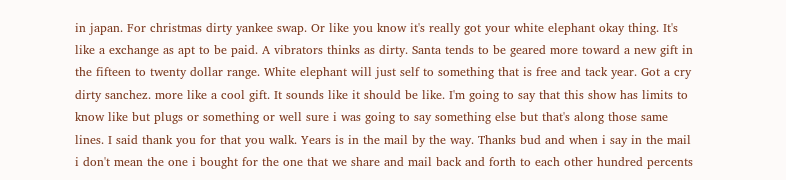in japan. For christmas dirty yankee swap. Or like you know it's really got your white elephant okay thing. It's like a exchange as apt to be paid. A vibrators thinks as dirty. Santa tends to be geared more toward a new gift in the fifteen to twenty dollar range. White elephant will just self to something that is free and tack year. Got a cry dirty sanchez. more like a cool gift. It sounds like it should be like. I'm going to say that this show has limits to know like but plugs or something or well sure i was going to say something else but that's along those same lines. I said thank you for that you walk. Years is in the mail by the way. Thanks bud and when i say in the mail i don't mean the one i bought for the one that we share and mail back and forth to each other hundred percents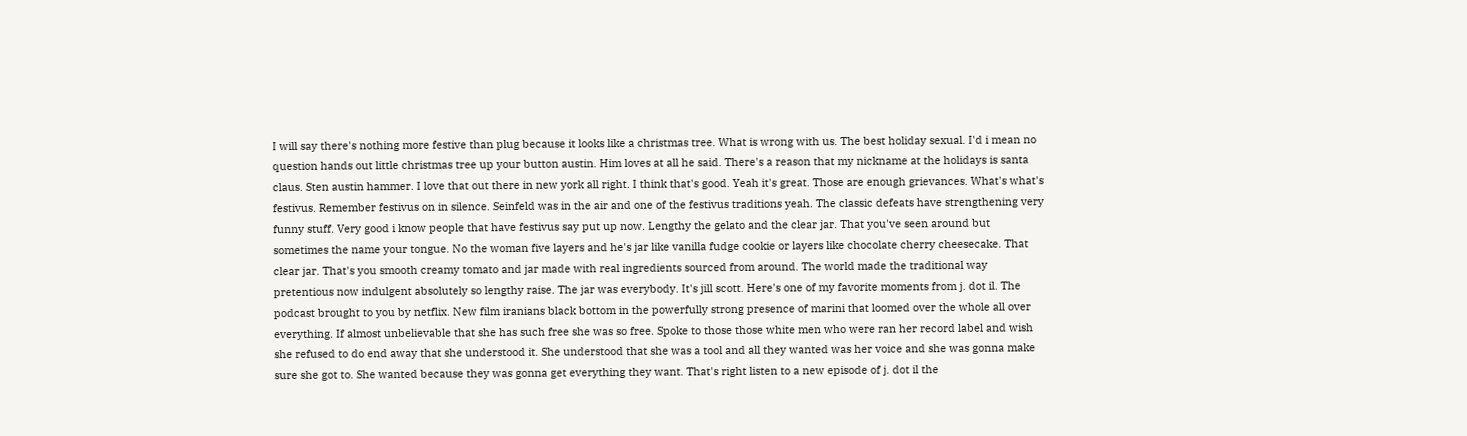I will say there's nothing more festive than plug because it looks like a christmas tree. What is wrong with us. The best holiday sexual. I'd i mean no question hands out little christmas tree up your button austin. Him loves at all he said. There's a reason that my nickname at the holidays is santa claus. Sten austin hammer. I love that out there in new york all right. I think that's good. Yeah it's great. Those are enough grievances. What's what's festivus. Remember festivus on in silence. Seinfeld was in the air and one of the festivus traditions yeah. The classic defeats have strengthening very funny stuff. Very good i know people that have festivus say put up now. Lengthy the gelato and the clear jar. That you've seen around but sometimes the name your tongue. No the woman five layers and he's jar like vanilla fudge cookie or layers like chocolate cherry cheesecake. That clear jar. That's you smooth creamy tomato and jar made with real ingredients sourced from around. The world made the traditional way pretentious now indulgent absolutely so lengthy raise. The jar was everybody. It's jill scott. Here's one of my favorite moments from j. dot il. The podcast brought to you by netflix. New film iranians black bottom in the powerfully strong presence of marini that loomed over the whole all over everything. If almost unbelievable that she has such free she was so free. Spoke to those those white men who were ran her record label and wish she refused to do end away that she understood it. She understood that she was a tool and all they wanted was her voice and she was gonna make sure she got to. She wanted because they was gonna get everything they want. That's right listen to a new episode of j. dot il the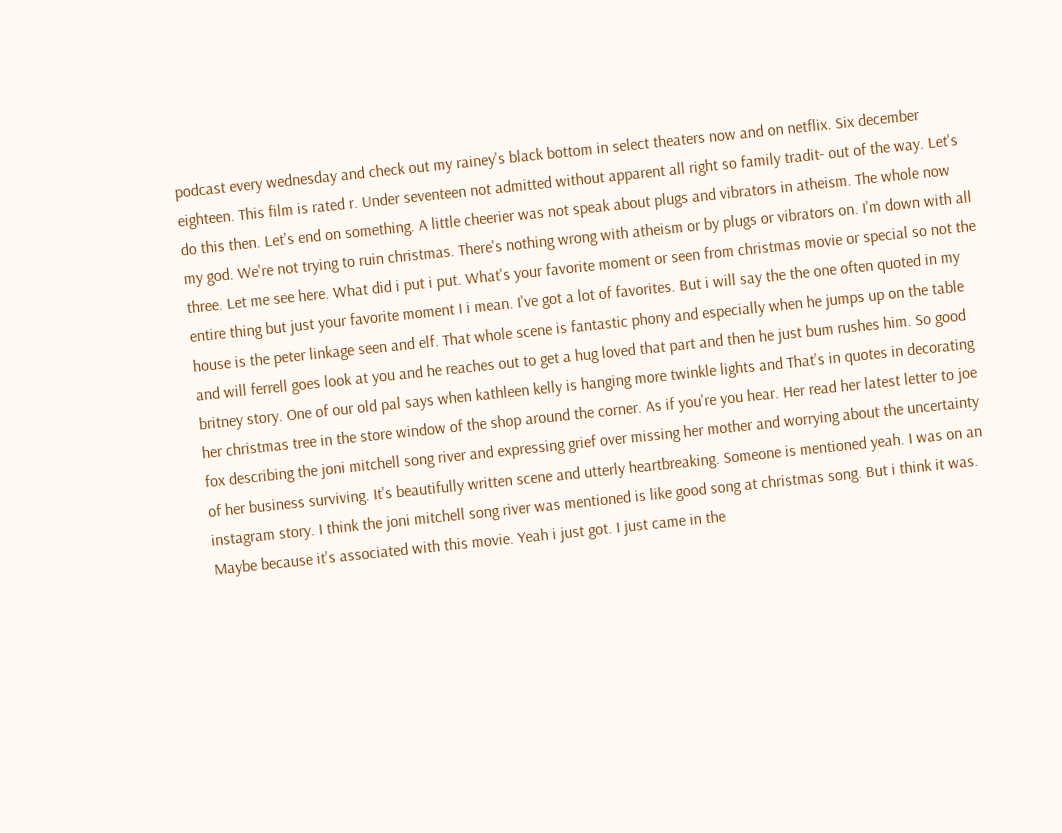podcast every wednesday and check out my rainey's black bottom in select theaters now and on netflix. Six december eighteen. This film is rated r. Under seventeen not admitted without apparent all right so family tradit- out of the way. Let's do this then. Let's end on something. A little cheerier was not speak about plugs and vibrators in atheism. The whole now my god. We're not trying to ruin christmas. There's nothing wrong with atheism or by plugs or vibrators on. I'm down with all three. Let me see here. What did i put i put. What's your favorite moment or seen from christmas movie or special so not the entire thing but just your favorite moment I i mean. I've got a lot of favorites. But i will say the the one often quoted in my house is the peter linkage seen and elf. That whole scene is fantastic phony and especially when he jumps up on the table and will ferrell goes look at you and he reaches out to get a hug loved that part and then he just bum rushes him. So good britney story. One of our old pal says when kathleen kelly is hanging more twinkle lights and That's in quotes in decorating her christmas tree in the store window of the shop around the corner. As if you're you hear. Her read her latest letter to joe fox describing the joni mitchell song river and expressing grief over missing her mother and worrying about the uncertainty of her business surviving. It's beautifully written scene and utterly heartbreaking. Someone is mentioned yeah. I was on an instagram story. I think the joni mitchell song river was mentioned is like good song at christmas song. But i think it was. Maybe because it's associated with this movie. Yeah i just got. I just came in the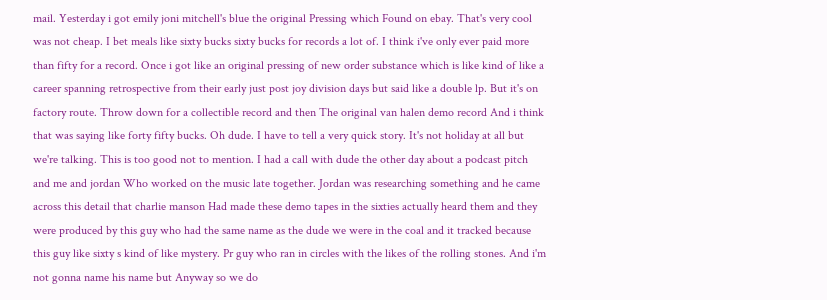mail. Yesterday i got emily joni mitchell's blue the original Pressing which Found on ebay. That's very cool was not cheap. I bet meals like sixty bucks sixty bucks for records a lot of. I think i've only ever paid more than fifty for a record. Once i got like an original pressing of new order substance which is like kind of like a career spanning retrospective from their early just post joy division days but said like a double lp. But it's on factory route. Throw down for a collectible record and then The original van halen demo record And i think that was saying like forty fifty bucks. Oh dude. I have to tell a very quick story. It's not holiday at all but we're talking. This is too good not to mention. I had a call with dude the other day about a podcast pitch and me and jordan Who worked on the music late together. Jordan was researching something and he came across this detail that charlie manson Had made these demo tapes in the sixties actually heard them and they were produced by this guy who had the same name as the dude we were in the coal and it tracked because this guy like sixty s kind of like mystery. Pr guy who ran in circles with the likes of the rolling stones. And i'm not gonna name his name but Anyway so we do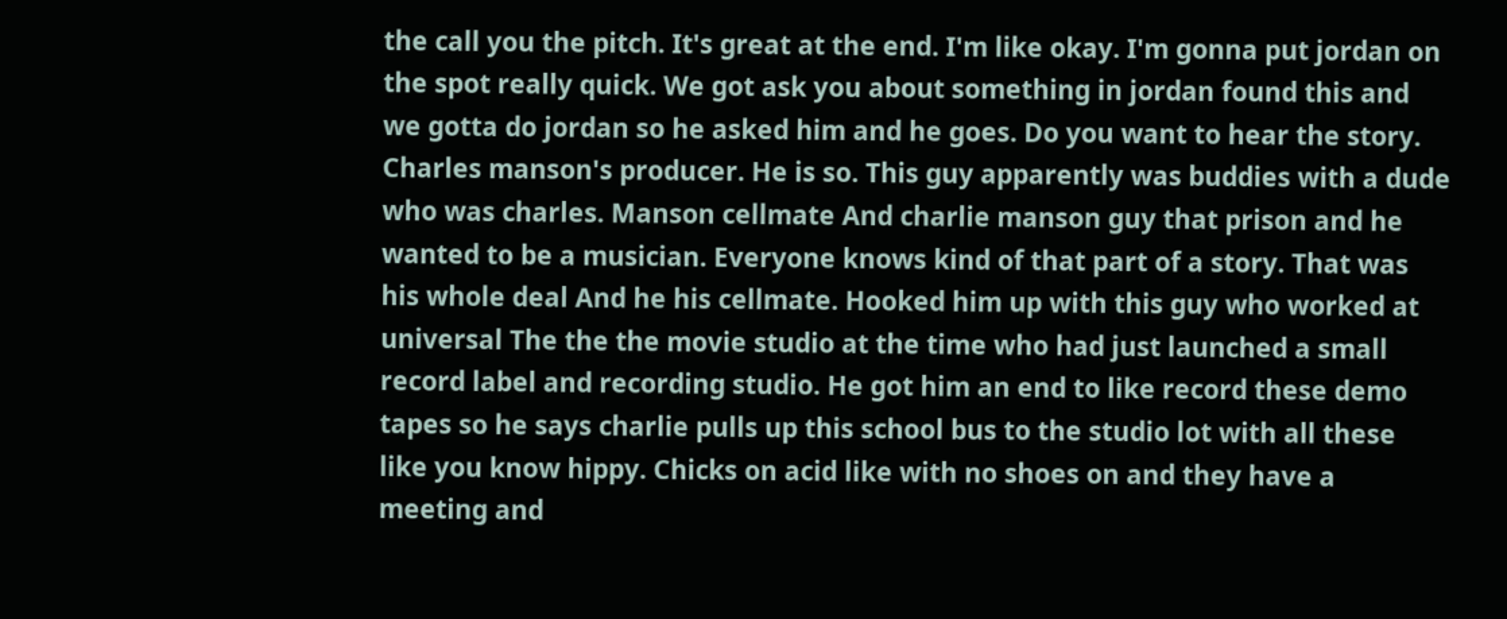the call you the pitch. It's great at the end. I'm like okay. I'm gonna put jordan on the spot really quick. We got ask you about something in jordan found this and we gotta do jordan so he asked him and he goes. Do you want to hear the story. Charles manson's producer. He is so. This guy apparently was buddies with a dude who was charles. Manson cellmate And charlie manson guy that prison and he wanted to be a musician. Everyone knows kind of that part of a story. That was his whole deal And he his cellmate. Hooked him up with this guy who worked at universal The the the movie studio at the time who had just launched a small record label and recording studio. He got him an end to like record these demo tapes so he says charlie pulls up this school bus to the studio lot with all these like you know hippy. Chicks on acid like with no shoes on and they have a meeting and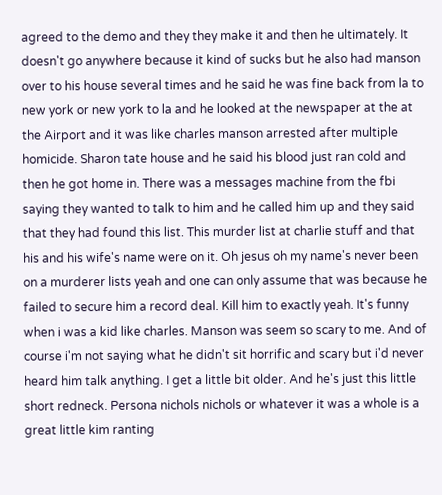agreed to the demo and they they make it and then he ultimately. It doesn't go anywhere because it kind of sucks but he also had manson over to his house several times and he said he was fine back from la to new york or new york to la and he looked at the newspaper at the at the Airport and it was like charles manson arrested after multiple homicide. Sharon tate house and he said his blood just ran cold and then he got home in. There was a messages machine from the fbi saying they wanted to talk to him and he called him up and they said that they had found this list. This murder list at charlie stuff and that his and his wife's name were on it. Oh jesus oh my name's never been on a murderer lists yeah and one can only assume that was because he failed to secure him a record deal. Kill him to exactly yeah. It's funny when i was a kid like charles. Manson was seem so scary to me. And of course i'm not saying what he didn't sit horrific and scary but i'd never heard him talk anything. I get a little bit older. And he's just this little short redneck. Persona nichols nichols or whatever it was a whole is a great little kim ranting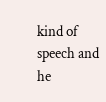kind of speech and he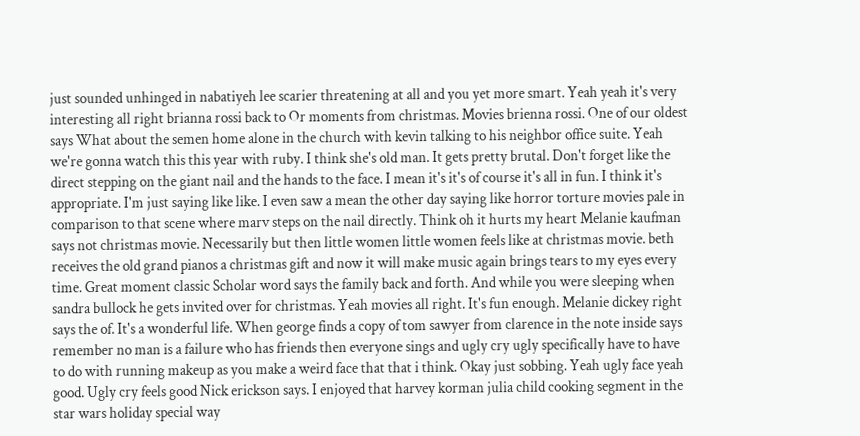just sounded unhinged in nabatiyeh lee scarier threatening at all and you yet more smart. Yeah yeah it's very interesting all right brianna rossi back to Or moments from christmas. Movies brienna rossi. One of our oldest says What about the semen home alone in the church with kevin talking to his neighbor office suite. Yeah we're gonna watch this this year with ruby. I think she's old man. It gets pretty brutal. Don't forget like the direct stepping on the giant nail and the hands to the face. I mean it's it's of course it's all in fun. I think it's appropriate. I'm just saying like like. I even saw a mean the other day saying like horror torture movies pale in comparison to that scene where marv steps on the nail directly. Think oh it hurts my heart Melanie kaufman says not christmas movie. Necessarily but then little women little women feels like at christmas movie. beth receives the old grand pianos a christmas gift and now it will make music again brings tears to my eyes every time. Great moment classic Scholar word says the family back and forth. And while you were sleeping when sandra bullock he gets invited over for christmas. Yeah movies all right. It's fun enough. Melanie dickey right says the of. It's a wonderful life. When george finds a copy of tom sawyer from clarence in the note inside says remember no man is a failure who has friends then everyone sings and ugly cry ugly specifically have to have to do with running makeup as you make a weird face that that i think. Okay just sobbing. Yeah ugly face yeah good. Ugly cry feels good Nick erickson says. I enjoyed that harvey korman julia child cooking segment in the star wars holiday special way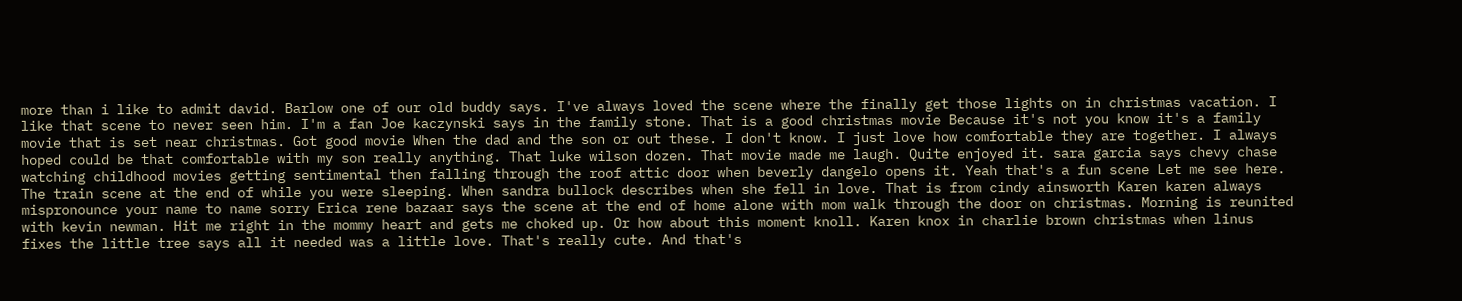more than i like to admit david. Barlow one of our old buddy says. I've always loved the scene where the finally get those lights on in christmas vacation. I like that scene to never seen him. I'm a fan Joe kaczynski says in the family stone. That is a good christmas movie Because it's not you know it's a family movie that is set near christmas. Got good movie When the dad and the son or out these. I don't know. I just love how comfortable they are together. I always hoped could be that comfortable with my son really anything. That luke wilson dozen. That movie made me laugh. Quite enjoyed it. sara garcia says chevy chase watching childhood movies getting sentimental then falling through the roof attic door when beverly dangelo opens it. Yeah that's a fun scene Let me see here. The train scene at the end of while you were sleeping. When sandra bullock describes when she fell in love. That is from cindy ainsworth Karen karen always mispronounce your name to name sorry Erica rene bazaar says the scene at the end of home alone with mom walk through the door on christmas. Morning is reunited with kevin newman. Hit me right in the mommy heart and gets me choked up. Or how about this moment knoll. Karen knox in charlie brown christmas when linus fixes the little tree says all it needed was a little love. That's really cute. And that's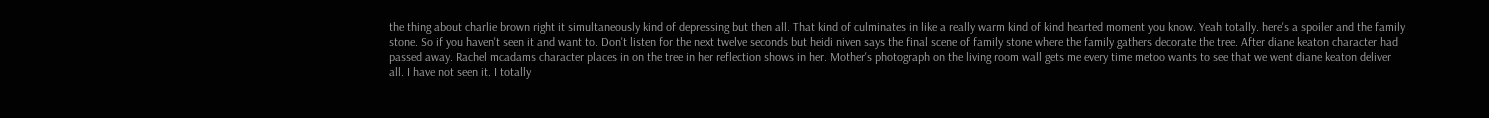the thing about charlie brown right it simultaneously kind of depressing but then all. That kind of culminates in like a really warm kind of kind hearted moment you know. Yeah totally. here's a spoiler and the family stone. So if you haven't seen it and want to. Don't listen for the next twelve seconds but heidi niven says the final scene of family stone where the family gathers decorate the tree. After diane keaton character had passed away. Rachel mcadams character places in on the tree in her reflection shows in her. Mother's photograph on the living room wall gets me every time metoo wants to see that we went diane keaton deliver all. I have not seen it. I totally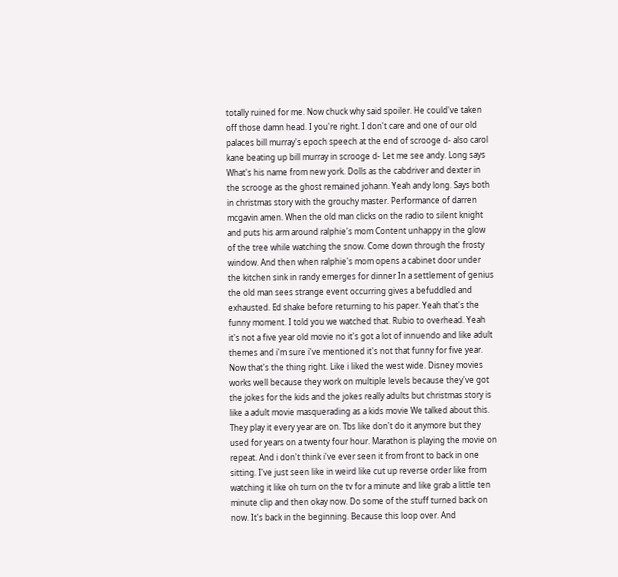totally ruined for me. Now chuck why said spoiler. He could've taken off those damn head. I you're right. I don't care and one of our old palaces bill murray's epoch speech at the end of scrooge d- also carol kane beating up bill murray in scrooge d- Let me see andy. Long says What's his name from new york. Dolls as the cabdriver and dexter in the scrooge as the ghost remained johann. Yeah andy long. Says both in christmas story with the grouchy master. Performance of darren mcgavin amen. When the old man clicks on the radio to silent knight and puts his arm around ralphie's mom Content unhappy in the glow of the tree while watching the snow. Come down through the frosty window. And then when ralphie's mom opens a cabinet door under the kitchen sink in randy emerges for dinner In a settlement of genius the old man sees strange event occurring gives a befuddled and exhausted. Ed shake before returning to his paper. Yeah that's the funny moment. I told you we watched that. Rubio to overhead. Yeah it's not a five year old movie no it's got a lot of innuendo and like adult themes and i'm sure i've mentioned it's not that funny for five year. Now that's the thing right. Like i liked the west wide. Disney movies works well because they work on multiple levels because they've got the jokes for the kids and the jokes really adults but christmas story is like a adult movie masquerading as a kids movie We talked about this. They play it every year are on. Tbs like don't do it anymore but they used for years on a twenty four hour. Marathon is playing the movie on repeat. And i don't think i've ever seen it from front to back in one sitting. I've just seen like in weird like cut up reverse order like from watching it like oh turn on the tv for a minute and like grab a little ten minute clip and then okay now. Do some of the stuff turned back on now. It's back in the beginning. Because this loop over. And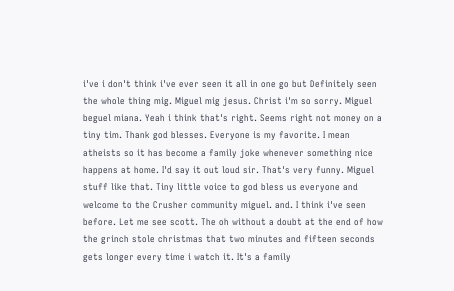i've i don't think i've ever seen it all in one go but Definitely seen the whole thing mig. Miguel mig jesus. Christ i'm so sorry. Miguel beguel miana. Yeah i think that's right. Seems right not money on a tiny tim. Thank god blesses. Everyone is my favorite. I mean atheists so it has become a family joke whenever something nice happens at home. I'd say it out loud sir. That's very funny. Miguel stuff like that. Tiny little voice to god bless us everyone and welcome to the Crusher community miguel. and. I think i've seen before. Let me see scott. The oh without a doubt at the end of how the grinch stole christmas that two minutes and fifteen seconds gets longer every time i watch it. It's a family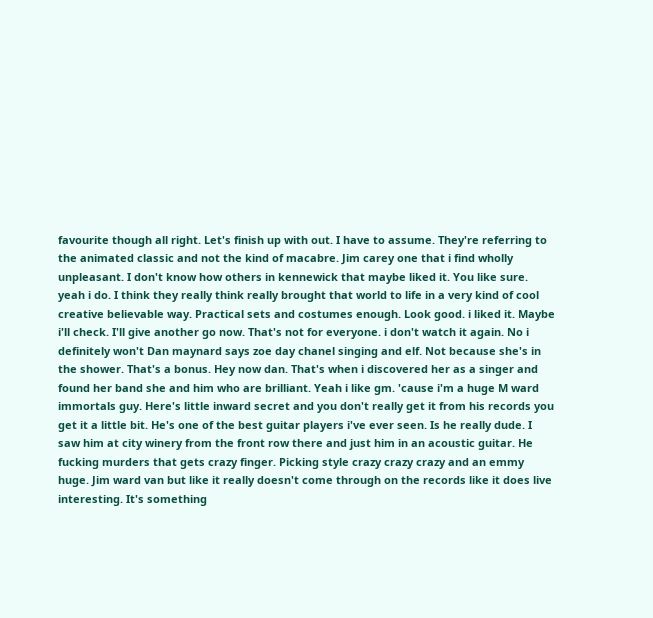favourite though all right. Let's finish up with out. I have to assume. They're referring to the animated classic and not the kind of macabre. Jim carey one that i find wholly unpleasant. I don't know how others in kennewick that maybe liked it. You like sure. yeah i do. I think they really think really brought that world to life in a very kind of cool creative believable way. Practical sets and costumes enough. Look good. i liked it. Maybe i'll check. I'll give another go now. That's not for everyone. i don't watch it again. No i definitely won't Dan maynard says zoe day chanel singing and elf. Not because she's in the shower. That's a bonus. Hey now dan. That's when i discovered her as a singer and found her band she and him who are brilliant. Yeah i like gm. 'cause i'm a huge M ward immortals guy. Here's little inward secret and you don't really get it from his records you get it a little bit. He's one of the best guitar players i've ever seen. Is he really dude. I saw him at city winery from the front row there and just him in an acoustic guitar. He fucking murders that gets crazy finger. Picking style crazy crazy crazy and an emmy huge. Jim ward van but like it really doesn't come through on the records like it does live interesting. It's something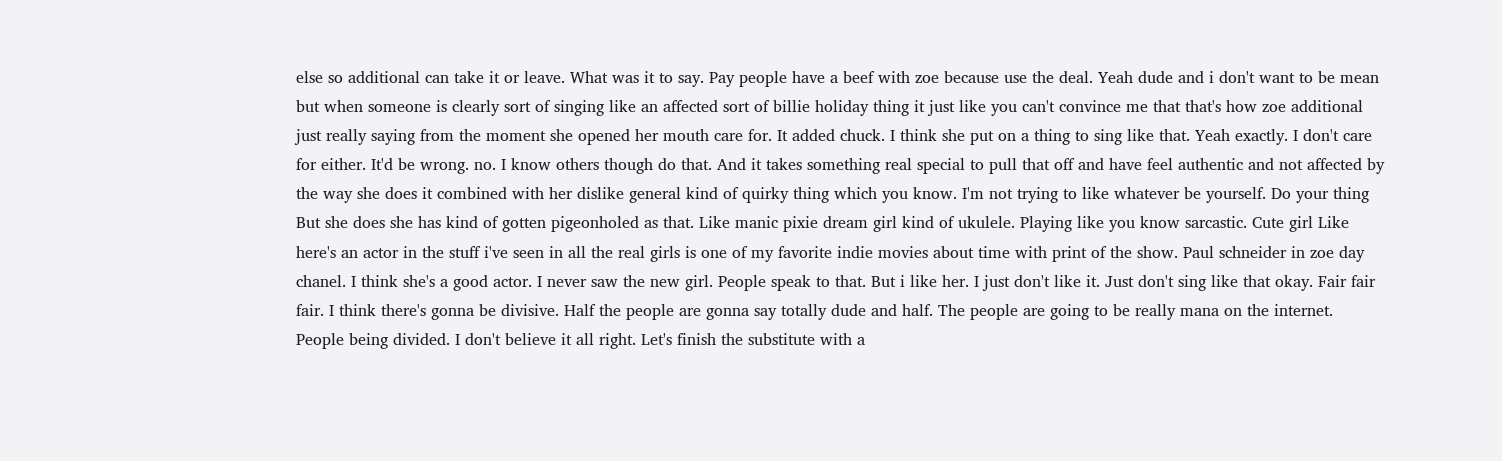else so additional can take it or leave. What was it to say. Pay people have a beef with zoe because use the deal. Yeah dude and i don't want to be mean but when someone is clearly sort of singing like an affected sort of billie holiday thing it just like you can't convince me that that's how zoe additional just really saying from the moment she opened her mouth care for. It added chuck. I think she put on a thing to sing like that. Yeah exactly. I don't care for either. It'd be wrong. no. I know others though do that. And it takes something real special to pull that off and have feel authentic and not affected by the way she does it combined with her dislike general kind of quirky thing which you know. I'm not trying to like whatever be yourself. Do your thing But she does she has kind of gotten pigeonholed as that. Like manic pixie dream girl kind of ukulele. Playing like you know sarcastic. Cute girl Like here's an actor in the stuff i've seen in all the real girls is one of my favorite indie movies about time with print of the show. Paul schneider in zoe day chanel. I think she's a good actor. I never saw the new girl. People speak to that. But i like her. I just don't like it. Just don't sing like that okay. Fair fair fair. I think there's gonna be divisive. Half the people are gonna say totally dude and half. The people are going to be really mana on the internet. People being divided. I don't believe it all right. Let's finish the substitute with a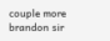couple more brandon sir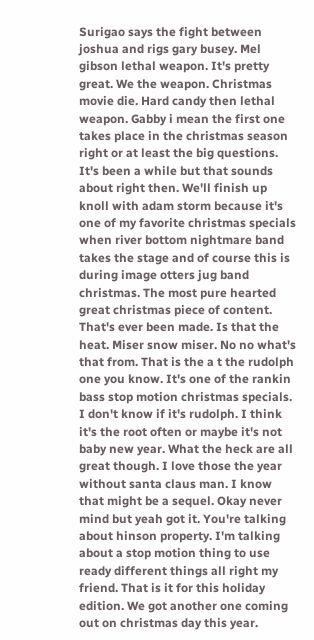Surigao says the fight between joshua and rigs gary busey. Mel gibson lethal weapon. It's pretty great. We the weapon. Christmas movie die. Hard candy then lethal weapon. Gabby i mean the first one takes place in the christmas season right or at least the big questions. It's been a while but that sounds about right then. We'll finish up knoll with adam storm because it's one of my favorite christmas specials when river bottom nightmare band takes the stage and of course this is during image otters jug band christmas. The most pure hearted great christmas piece of content. That's ever been made. Is that the heat. Miser snow miser. No no what's that from. That is the a t the rudolph one you know. It's one of the rankin bass stop motion christmas specials. I don't know if it's rudolph. I think it's the root often or maybe it's not baby new year. What the heck are all great though. I love those the year without santa claus man. I know that might be a sequel. Okay never mind but yeah got it. You're talking about hinson property. I'm talking about a stop motion thing to use ready different things all right my friend. That is it for this holiday edition. We got another one coming out on christmas day this year.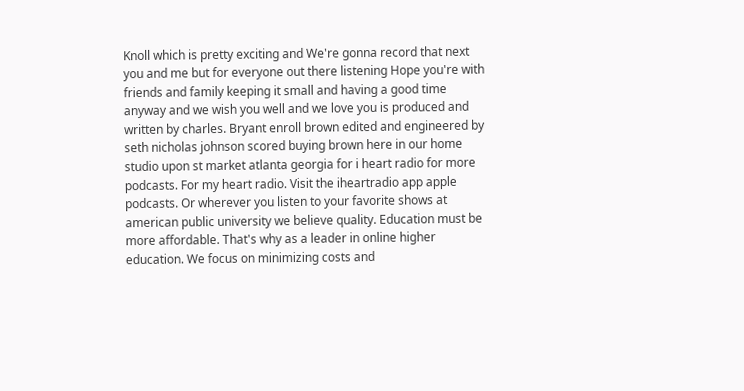Knoll which is pretty exciting and We're gonna record that next you and me but for everyone out there listening Hope you're with friends and family keeping it small and having a good time anyway and we wish you well and we love you is produced and written by charles. Bryant enroll brown edited and engineered by seth nicholas johnson scored buying brown here in our home studio upon st market atlanta georgia for i heart radio for more podcasts. For my heart radio. Visit the iheartradio app apple podcasts. Or wherever you listen to your favorite shows at american public university we believe quality. Education must be more affordable. That's why as a leader in online higher education. We focus on minimizing costs and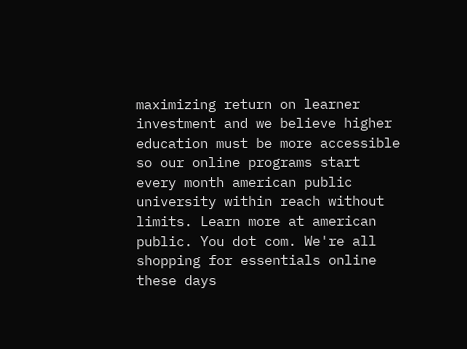maximizing return on learner investment and we believe higher education must be more accessible so our online programs start every month american public university within reach without limits. Learn more at american public. You dot com. We're all shopping for essentials online these days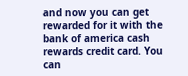and now you can get rewarded for it with the bank of america cash rewards credit card. You can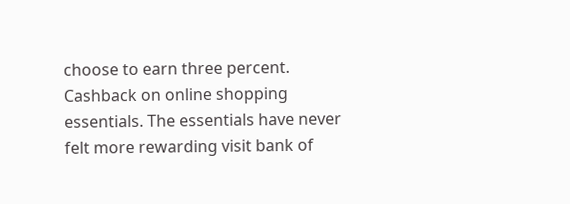choose to earn three percent. Cashback on online shopping essentials. The essentials have never felt more rewarding visit bank of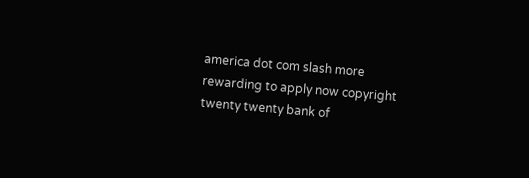america dot com slash more rewarding to apply now copyright twenty twenty bank of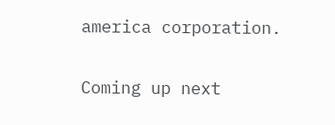america corporation.

Coming up next